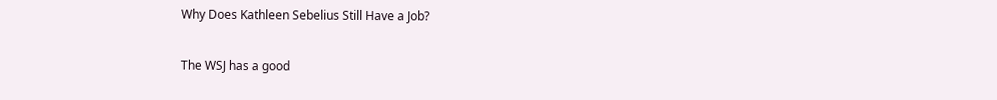Why Does Kathleen Sebelius Still Have a Job?

The WSJ has a good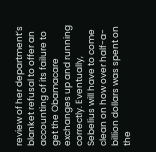review of her department’s blanket refusal to offer an accounting of its failure to get the Obamacare exchanges up and running correctly. Eventually, Sebelius will have to come clean on how over half-a-billion dollars was spent on the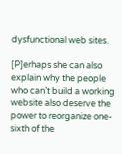dysfunctional web sites.

[P]erhaps she can also explain why the people who can’t build a working website also deserve the power to reorganize one-sixth of the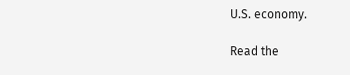U.S. economy.

Read the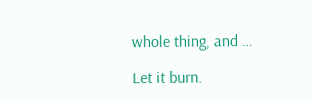whole thing, and …

Let it burn.